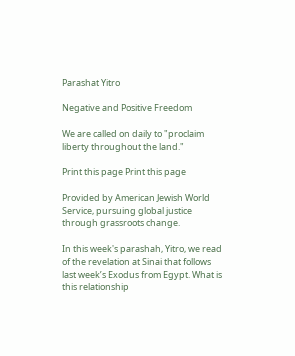Parashat Yitro

Negative and Positive Freedom

We are called on daily to "proclaim liberty throughout the land."

Print this page Print this page

Provided by American Jewish World Service, pursuing global justice through grassroots change.

In this week's parashah, Yitro, we read of the revelation at Sinai that follows last week’s Exodus from Egypt. What is this relationship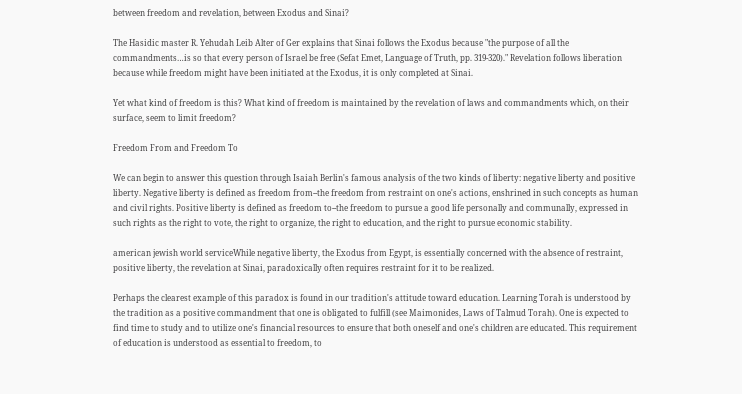between freedom and revelation, between Exodus and Sinai?

The Hasidic master R. Yehudah Leib Alter of Ger explains that Sinai follows the Exodus because "the purpose of all the commandments…is so that every person of Israel be free (Sefat Emet, Language of Truth, pp. 319-320)." Revelation follows liberation because while freedom might have been initiated at the Exodus, it is only completed at Sinai.

Yet what kind of freedom is this? What kind of freedom is maintained by the revelation of laws and commandments which, on their surface, seem to limit freedom?

Freedom From and Freedom To

We can begin to answer this question through Isaiah Berlin's famous analysis of the two kinds of liberty: negative liberty and positive liberty. Negative liberty is defined as freedom from--the freedom from restraint on one's actions, enshrined in such concepts as human and civil rights. Positive liberty is defined as freedom to--the freedom to pursue a good life personally and communally, expressed in such rights as the right to vote, the right to organize, the right to education, and the right to pursue economic stability.

american jewish world serviceWhile negative liberty, the Exodus from Egypt, is essentially concerned with the absence of restraint, positive liberty, the revelation at Sinai, paradoxically often requires restraint for it to be realized.

Perhaps the clearest example of this paradox is found in our tradition's attitude toward education. Learning Torah is understood by the tradition as a positive commandment that one is obligated to fulfill (see Maimonides, Laws of Talmud Torah). One is expected to find time to study and to utilize one's financial resources to ensure that both oneself and one's children are educated. This requirement of education is understood as essential to freedom, to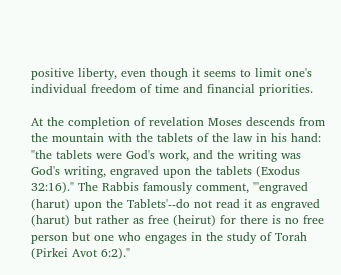positive liberty, even though it seems to limit one's individual freedom of time and financial priorities.

At the completion of revelation Moses descends from the mountain with the tablets of the law in his hand: "the tablets were God's work, and the writing was God's writing, engraved upon the tablets (Exodus 32:16)." The Rabbis famously comment, "'engraved (harut) upon the Tablets'--do not read it as engraved (harut) but rather as free (heirut) for there is no free person but one who engages in the study of Torah (Pirkei Avot 6:2)."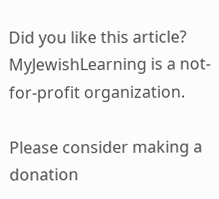Did you like this article?  MyJewishLearning is a not-for-profit organization.

Please consider making a donation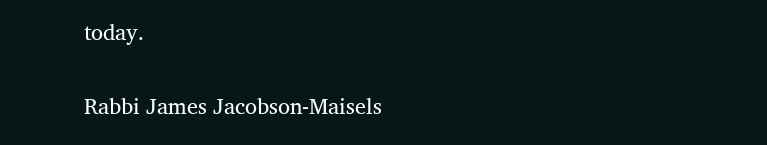today.

Rabbi James Jacobson-Maisels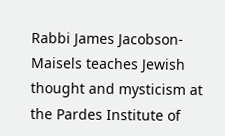Rabbi James Jacobson-Maisels teaches Jewish thought and mysticism at the Pardes Institute of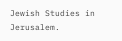Jewish Studies in Jerusalem.